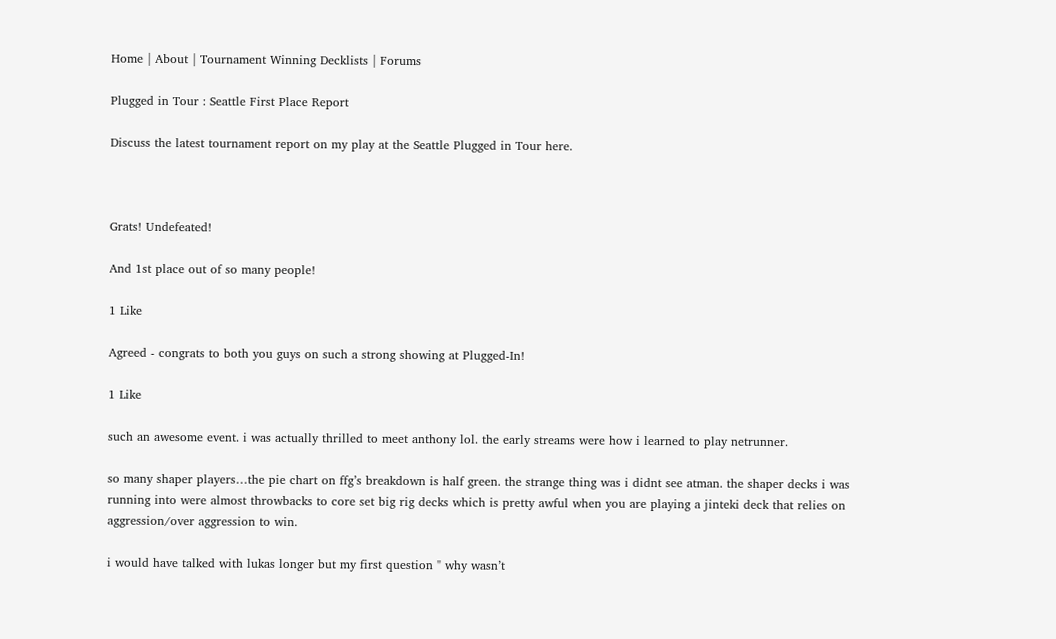Home | About | Tournament Winning Decklists | Forums

Plugged in Tour : Seattle First Place Report

Discuss the latest tournament report on my play at the Seattle Plugged in Tour here.



Grats! Undefeated!

And 1st place out of so many people!

1 Like

Agreed - congrats to both you guys on such a strong showing at Plugged-In!

1 Like

such an awesome event. i was actually thrilled to meet anthony lol. the early streams were how i learned to play netrunner.

so many shaper players…the pie chart on ffg’s breakdown is half green. the strange thing was i didnt see atman. the shaper decks i was running into were almost throwbacks to core set big rig decks which is pretty awful when you are playing a jinteki deck that relies on aggression/over aggression to win.

i would have talked with lukas longer but my first question " why wasn’t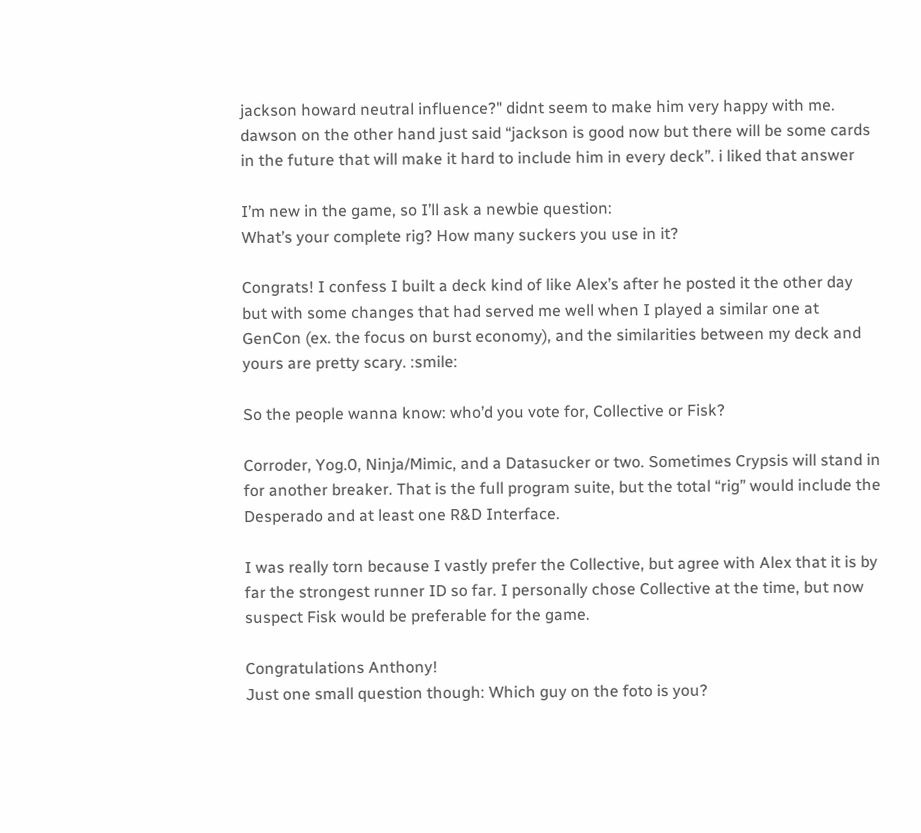jackson howard neutral influence?" didnt seem to make him very happy with me. dawson on the other hand just said “jackson is good now but there will be some cards in the future that will make it hard to include him in every deck”. i liked that answer

I’m new in the game, so I’ll ask a newbie question:
What’s your complete rig? How many suckers you use in it?

Congrats! I confess I built a deck kind of like Alex’s after he posted it the other day but with some changes that had served me well when I played a similar one at GenCon (ex. the focus on burst economy), and the similarities between my deck and yours are pretty scary. :smile:

So the people wanna know: who’d you vote for, Collective or Fisk?

Corroder, Yog.0, Ninja/Mimic, and a Datasucker or two. Sometimes Crypsis will stand in for another breaker. That is the full program suite, but the total “rig” would include the Desperado and at least one R&D Interface.

I was really torn because I vastly prefer the Collective, but agree with Alex that it is by far the strongest runner ID so far. I personally chose Collective at the time, but now suspect Fisk would be preferable for the game.

Congratulations Anthony!
Just one small question though: Which guy on the foto is you?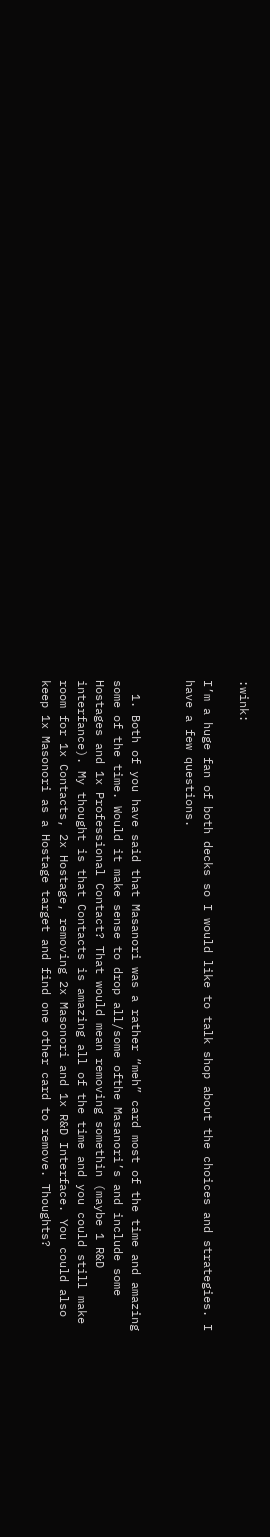:wink:

I’m a huge fan of both decks so I would like to talk shop about the choices and strategies. I have a few questions.


  1. Both of you have said that Masanori was a rather “meh” card most of the time and amazing some of the time. Would it make sense to drop all/some ofthe Masanori’s and include some Hostages and 1x Professional Contact? That would mean removing somethin (maybe 1 R&D interfance). My thought is that Contacts is amazing all of the time and you could still make room for 1x Contacts, 2x Hostage, removing 2x Masonori and 1x R&D Interface. You could also keep 1x Masonori as a Hostage target and find one other card to remove. Thoughts?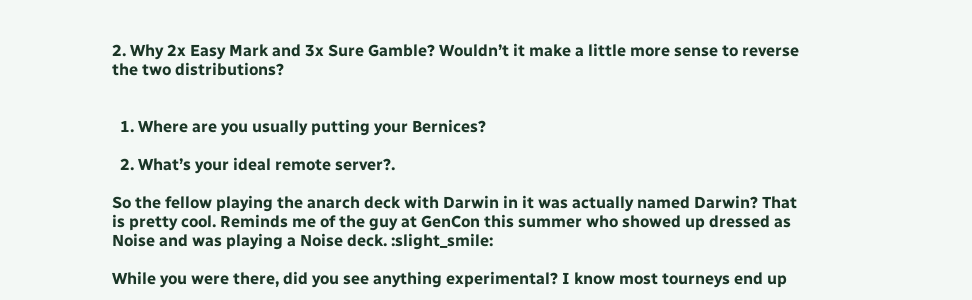2. Why 2x Easy Mark and 3x Sure Gamble? Wouldn’t it make a little more sense to reverse the two distributions?


  1. Where are you usually putting your Bernices?

  2. What’s your ideal remote server?.

So the fellow playing the anarch deck with Darwin in it was actually named Darwin? That is pretty cool. Reminds me of the guy at GenCon this summer who showed up dressed as Noise and was playing a Noise deck. :slight_smile:

While you were there, did you see anything experimental? I know most tourneys end up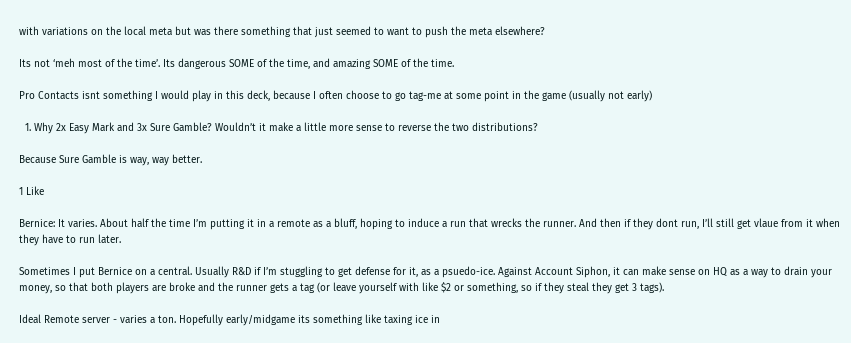with variations on the local meta but was there something that just seemed to want to push the meta elsewhere?

Its not ‘meh most of the time’. Its dangerous SOME of the time, and amazing SOME of the time.

Pro Contacts isnt something I would play in this deck, because I often choose to go tag-me at some point in the game (usually not early)

  1. Why 2x Easy Mark and 3x Sure Gamble? Wouldn’t it make a little more sense to reverse the two distributions?

Because Sure Gamble is way, way better.

1 Like

Bernice: It varies. About half the time I’m putting it in a remote as a bluff, hoping to induce a run that wrecks the runner. And then if they dont run, I’ll still get vlaue from it when they have to run later.

Sometimes I put Bernice on a central. Usually R&D if I’m stuggling to get defense for it, as a psuedo-ice. Against Account Siphon, it can make sense on HQ as a way to drain your money, so that both players are broke and the runner gets a tag (or leave yourself with like $2 or something, so if they steal they get 3 tags).

Ideal Remote server - varies a ton. Hopefully early/midgame its something like taxing ice in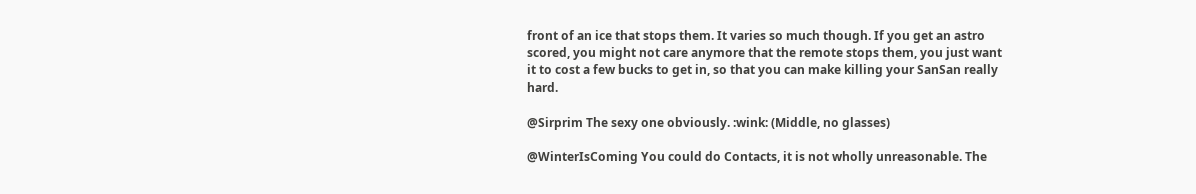front of an ice that stops them. It varies so much though. If you get an astro scored, you might not care anymore that the remote stops them, you just want it to cost a few bucks to get in, so that you can make killing your SanSan really hard.

@Sirprim The sexy one obviously. :wink: (Middle, no glasses)

@WinterIsComing You could do Contacts, it is not wholly unreasonable. The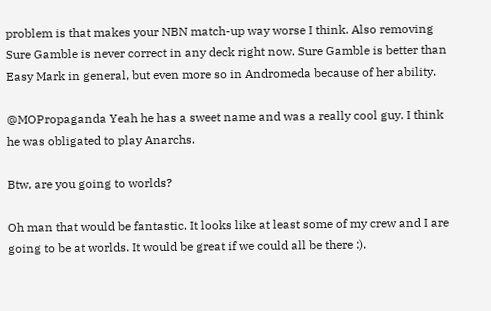problem is that makes your NBN match-up way worse I think. Also removing Sure Gamble is never correct in any deck right now. Sure Gamble is better than Easy Mark in general, but even more so in Andromeda because of her ability.

@MOPropaganda Yeah he has a sweet name and was a really cool guy. I think he was obligated to play Anarchs.

Btw, are you going to worlds?

Oh man that would be fantastic. It looks like at least some of my crew and I are going to be at worlds. It would be great if we could all be there :).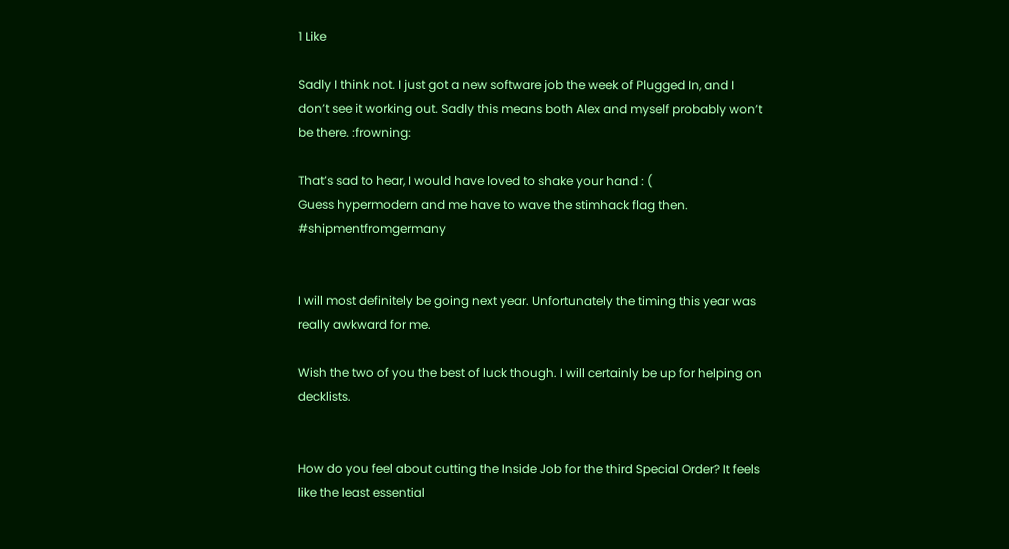1 Like

Sadly I think not. I just got a new software job the week of Plugged In, and I don’t see it working out. Sadly this means both Alex and myself probably won’t be there. :frowning:

That’s sad to hear, I would have loved to shake your hand : (
Guess hypermodern and me have to wave the stimhack flag then. #shipmentfromgermany


I will most definitely be going next year. Unfortunately the timing this year was really awkward for me.

Wish the two of you the best of luck though. I will certainly be up for helping on decklists.


How do you feel about cutting the Inside Job for the third Special Order? It feels like the least essential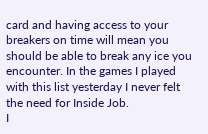card and having access to your breakers on time will mean you should be able to break any ice you encounter. In the games I played with this list yesterday I never felt the need for Inside Job.
I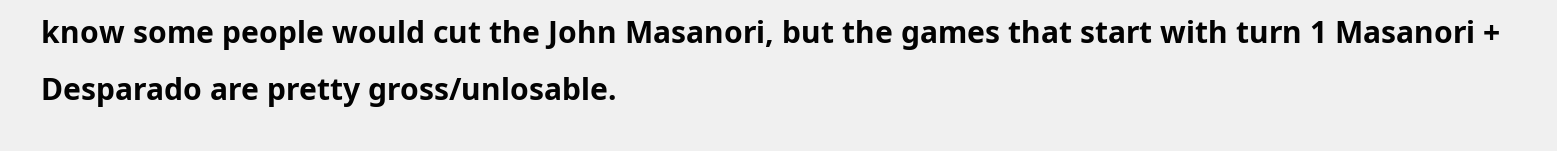know some people would cut the John Masanori, but the games that start with turn 1 Masanori + Desparado are pretty gross/unlosable.